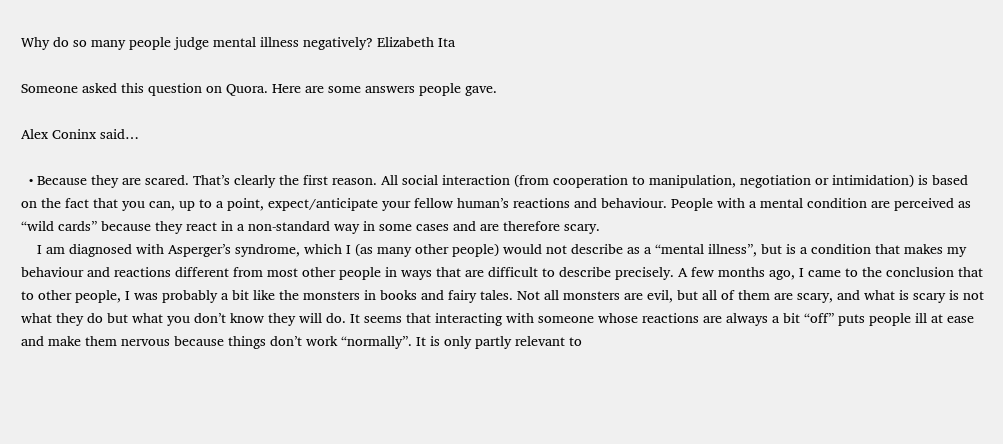Why do so many people judge mental illness negatively? Elizabeth Ita

Someone asked this question on Quora. Here are some answers people gave.

Alex Coninx said…

  • Because they are scared. That’s clearly the first reason. All social interaction (from cooperation to manipulation, negotiation or intimidation) is based on the fact that you can, up to a point, expect/anticipate your fellow human’s reactions and behaviour. People with a mental condition are perceived as “wild cards” because they react in a non-standard way in some cases and are therefore scary.
    I am diagnosed with Asperger’s syndrome, which I (as many other people) would not describe as a “mental illness”, but is a condition that makes my behaviour and reactions different from most other people in ways that are difficult to describe precisely. A few months ago, I came to the conclusion that to other people, I was probably a bit like the monsters in books and fairy tales. Not all monsters are evil, but all of them are scary, and what is scary is not what they do but what you don’t know they will do. It seems that interacting with someone whose reactions are always a bit “off” puts people ill at ease and make them nervous because things don’t work “normally”. It is only partly relevant to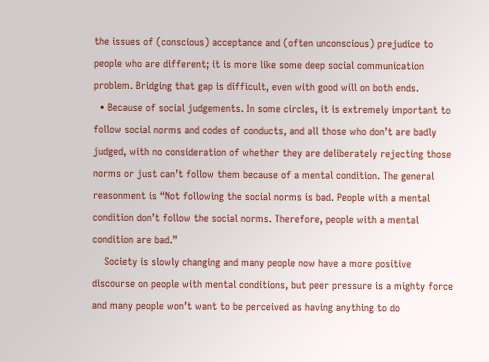the issues of (conscious) acceptance and (often unconscious) prejudice to people who are different; it is more like some deep social communication problem. Bridging that gap is difficult, even with good will on both ends.
  • Because of social judgements. In some circles, it is extremely important to follow social norms and codes of conducts, and all those who don’t are badly judged, with no consideration of whether they are deliberately rejecting those norms or just can’t follow them because of a mental condition. The general reasonment is “Not following the social norms is bad. People with a mental condition don’t follow the social norms. Therefore, people with a mental condition are bad.”
    Society is slowly changing and many people now have a more positive discourse on people with mental conditions, but peer pressure is a mighty force and many people won’t want to be perceived as having anything to do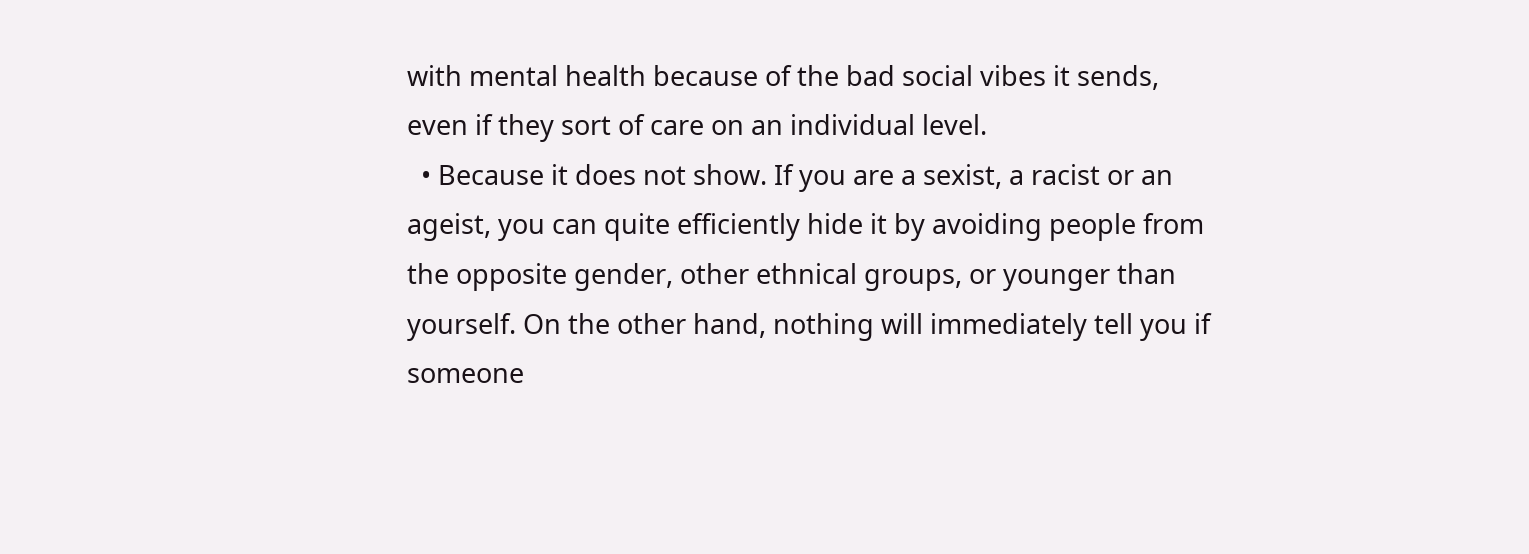with mental health because of the bad social vibes it sends, even if they sort of care on an individual level.
  • Because it does not show. If you are a sexist, a racist or an ageist, you can quite efficiently hide it by avoiding people from the opposite gender, other ethnical groups, or younger than yourself. On the other hand, nothing will immediately tell you if someone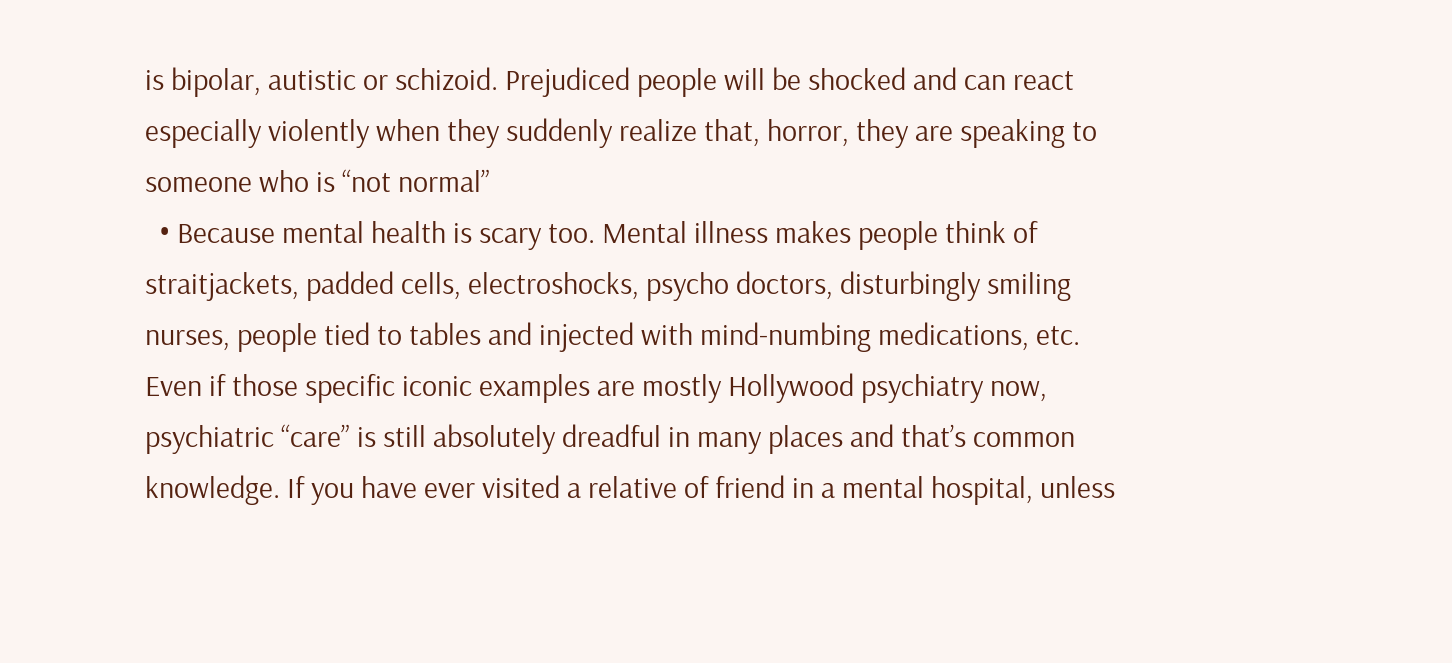is bipolar, autistic or schizoid. Prejudiced people will be shocked and can react especially violently when they suddenly realize that, horror, they are speaking to someone who is “not normal”
  • Because mental health is scary too. Mental illness makes people think of straitjackets, padded cells, electroshocks, psycho doctors, disturbingly smiling nurses, people tied to tables and injected with mind-numbing medications, etc. Even if those specific iconic examples are mostly Hollywood psychiatry now, psychiatric “care” is still absolutely dreadful in many places and that’s common knowledge. If you have ever visited a relative of friend in a mental hospital, unless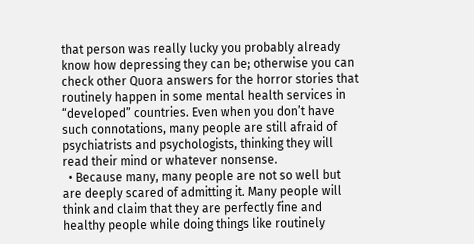that person was really lucky you probably already know how depressing they can be; otherwise you can check other Quora answers for the horror stories that routinely happen in some mental health services in “developed” countries. Even when you don’t have such connotations, many people are still afraid of psychiatrists and psychologists, thinking they will read their mind or whatever nonsense.
  • Because many, many people are not so well but are deeply scared of admitting it. Many people will think and claim that they are perfectly fine and healthy people while doing things like routinely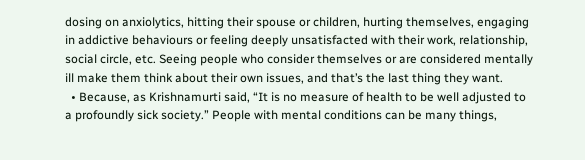dosing on anxiolytics, hitting their spouse or children, hurting themselves, engaging in addictive behaviours or feeling deeply unsatisfacted with their work, relationship, social circle, etc. Seeing people who consider themselves or are considered mentally ill make them think about their own issues, and that’s the last thing they want.
  • Because, as Krishnamurti said, “It is no measure of health to be well adjusted to a profoundly sick society.” People with mental conditions can be many things,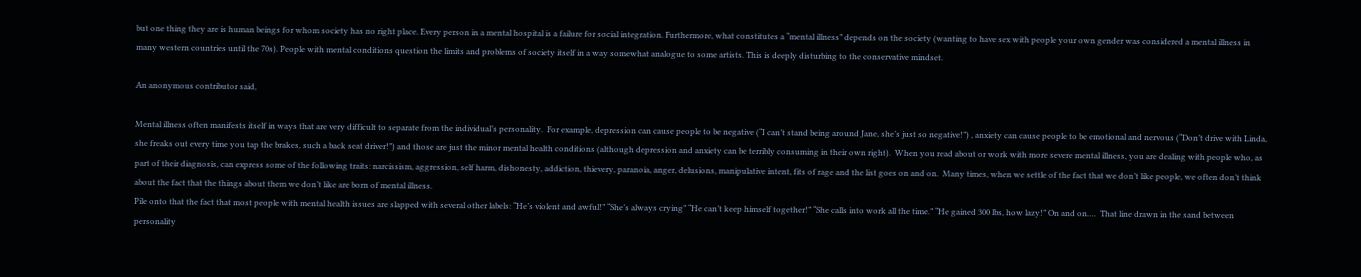but one thing they are is human beings for whom society has no right place. Every person in a mental hospital is a failure for social integration. Furthermore, what constitutes a “mental illness” depends on the society (wanting to have sex with people your own gender was considered a mental illness in many western countries until the 70s). People with mental conditions question the limits and problems of society itself in a way somewhat analogue to some artists. This is deeply disturbing to the conservative mindset.

An anonymous contributor said,

Mental illness often manifests itself in ways that are very difficult to separate from the individual’s personality.  For example, depression can cause people to be negative (“I can’t stand being around Jane, she’s just so negative!”) , anxiety can cause people to be emotional and nervous (“Don’t drive with Linda, she freaks out every time you tap the brakes, such a back seat driver!”) and those are just the minor mental health conditions (although depression and anxiety can be terribly consuming in their own right).  When you read about or work with more severe mental illness, you are dealing with people who, as part of their diagnosis, can express some of the following traits: narcissism, aggression, self harm, dishonesty, addiction, thievery, paranoia, anger, delusions, manipulative intent, fits of rage and the list goes on and on.  Many times, when we settle of the fact that we don’t like people, we often don’t think about the fact that the things about them we don’t like are born of mental illness.
Pile onto that the fact that most people with mental health issues are slapped with several other labels: “He’s violent and awful!” “She’s always crying” “He can’t keep himself together!” “She calls into work all the time.” “He gained 300 lbs, how lazy!” On and on….  That line drawn in the sand between personality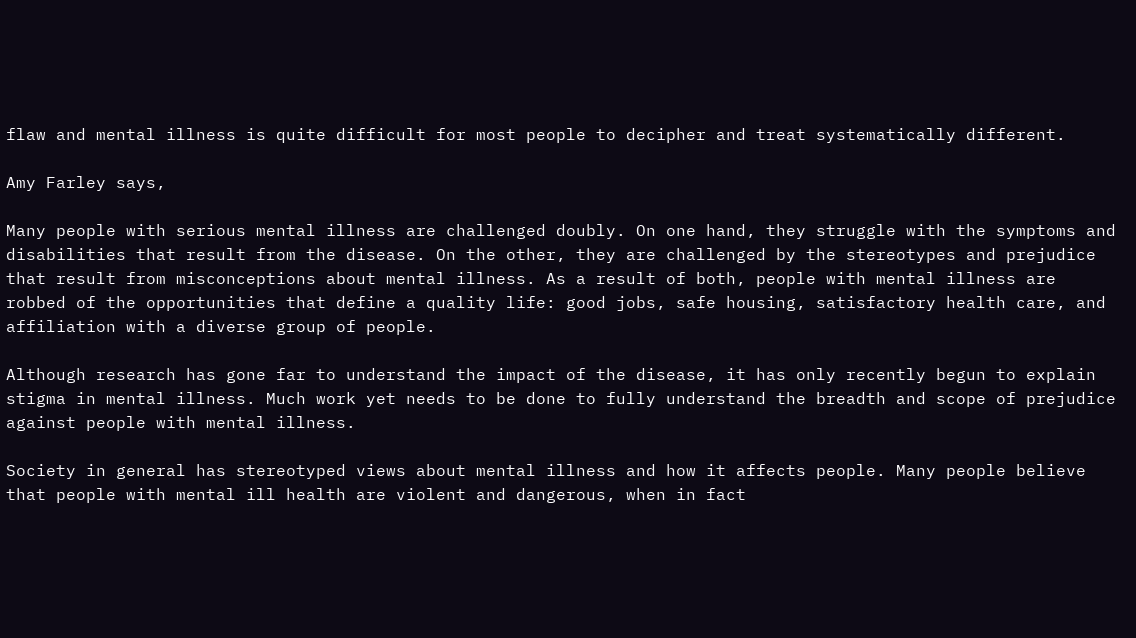flaw and mental illness is quite difficult for most people to decipher and treat systematically different.

Amy Farley says,

Many people with serious mental illness are challenged doubly. On one hand, they struggle with the symptoms and disabilities that result from the disease. On the other, they are challenged by the stereotypes and prejudice that result from misconceptions about mental illness. As a result of both, people with mental illness are robbed of the opportunities that define a quality life: good jobs, safe housing, satisfactory health care, and affiliation with a diverse group of people.

Although research has gone far to understand the impact of the disease, it has only recently begun to explain stigma in mental illness. Much work yet needs to be done to fully understand the breadth and scope of prejudice against people with mental illness.

Society in general has stereotyped views about mental illness and how it affects people. Many people believe that people with mental ill health are violent and dangerous, when in fact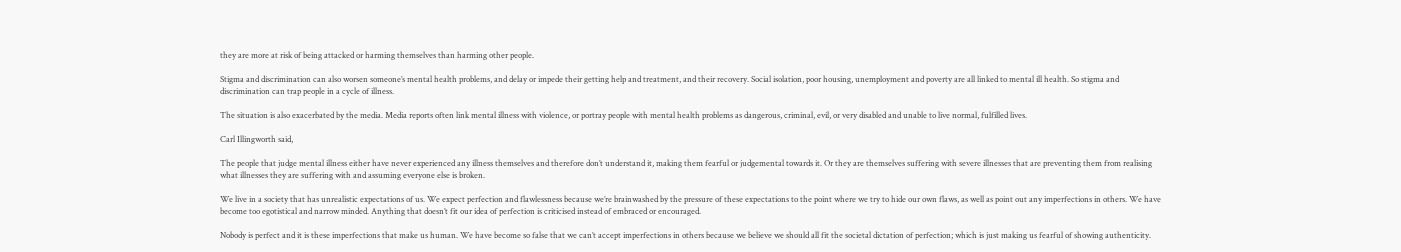they are more at risk of being attacked or harming themselves than harming other people.

Stigma and discrimination can also worsen someone’s mental health problems, and delay or impede their getting help and treatment, and their recovery. Social isolation, poor housing, unemployment and poverty are all linked to mental ill health. So stigma and discrimination can trap people in a cycle of illness.

The situation is also exacerbated by the media. Media reports often link mental illness with violence, or portray people with mental health problems as dangerous, criminal, evil, or very disabled and unable to live normal, fulfilled lives.

Carl Illingworth said,

The people that judge mental illness either have never experienced any illness themselves and therefore don’t understand it, making them fearful or judgemental towards it. Or they are themselves suffering with severe illnesses that are preventing them from realising what illnesses they are suffering with and assuming everyone else is broken.

We live in a society that has unrealistic expectations of us. We expect perfection and flawlessness because we’re brainwashed by the pressure of these expectations to the point where we try to hide our own flaws, as well as point out any imperfections in others. We have become too egotistical and narrow minded. Anything that doesn’t fit our idea of perfection is criticised instead of embraced or encouraged.

Nobody is perfect and it is these imperfections that make us human. We have become so false that we can’t accept imperfections in others because we believe we should all fit the societal dictation of perfection; which is just making us fearful of showing authenticity.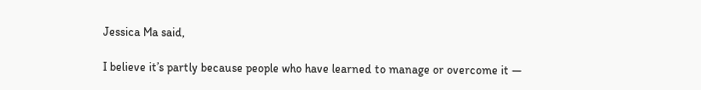Jessica Ma said,

I believe it’s partly because people who have learned to manage or overcome it —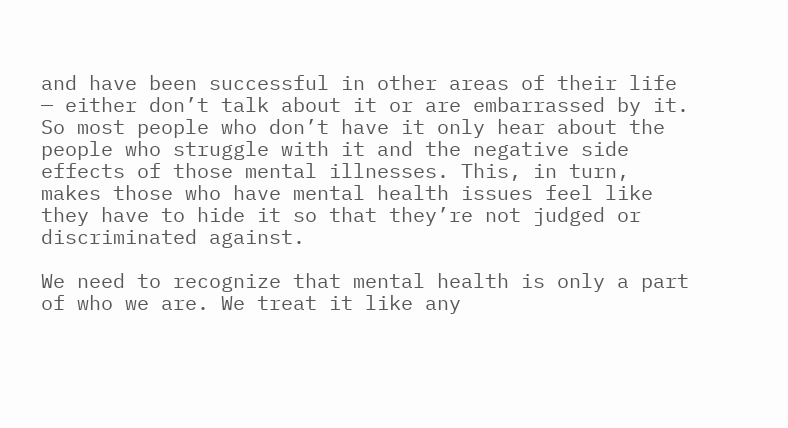and have been successful in other areas of their life — either don’t talk about it or are embarrassed by it. So most people who don’t have it only hear about the people who struggle with it and the negative side effects of those mental illnesses. This, in turn, makes those who have mental health issues feel like they have to hide it so that they’re not judged or discriminated against.

We need to recognize that mental health is only a part of who we are. We treat it like any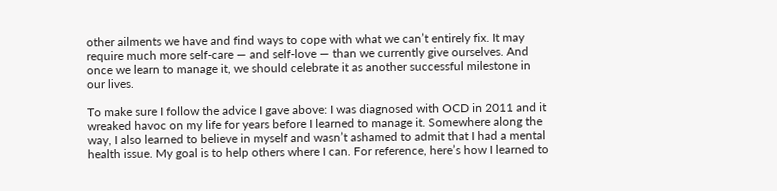other ailments we have and find ways to cope with what we can’t entirely fix. It may require much more self-care — and self-love — than we currently give ourselves. And once we learn to manage it, we should celebrate it as another successful milestone in our lives.

To make sure I follow the advice I gave above: I was diagnosed with OCD in 2011 and it wreaked havoc on my life for years before I learned to manage it. Somewhere along the way, I also learned to believe in myself and wasn’t ashamed to admit that I had a mental health issue. My goal is to help others where I can. For reference, here’s how I learned to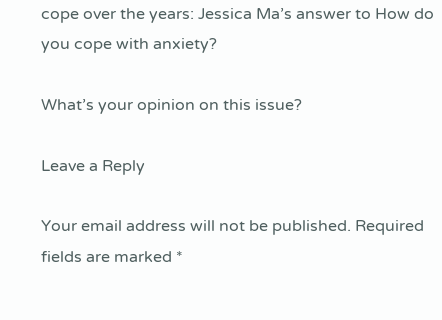cope over the years: Jessica Ma’s answer to How do you cope with anxiety?

What’s your opinion on this issue?

Leave a Reply

Your email address will not be published. Required fields are marked *